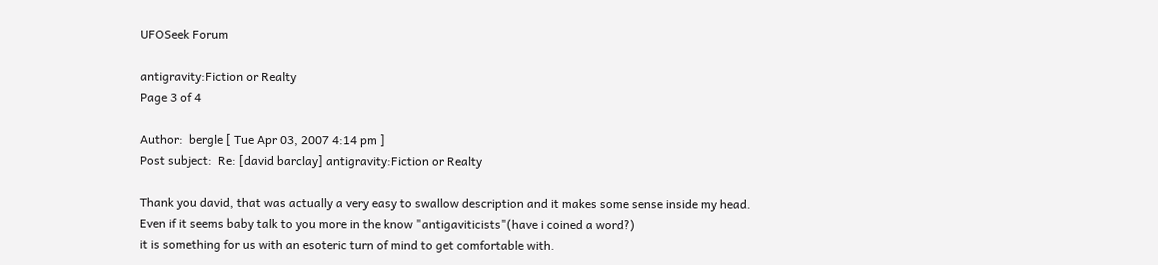UFOSeek Forum

antigravity:Fiction or Realty
Page 3 of 4

Author:  bergle [ Tue Apr 03, 2007 4:14 pm ]
Post subject:  Re: [david barclay] antigravity:Fiction or Realty

Thank you david, that was actually a very easy to swallow description and it makes some sense inside my head.
Even if it seems baby talk to you more in the know "antigaviticists"(have i coined a word?)
it is something for us with an esoteric turn of mind to get comfortable with.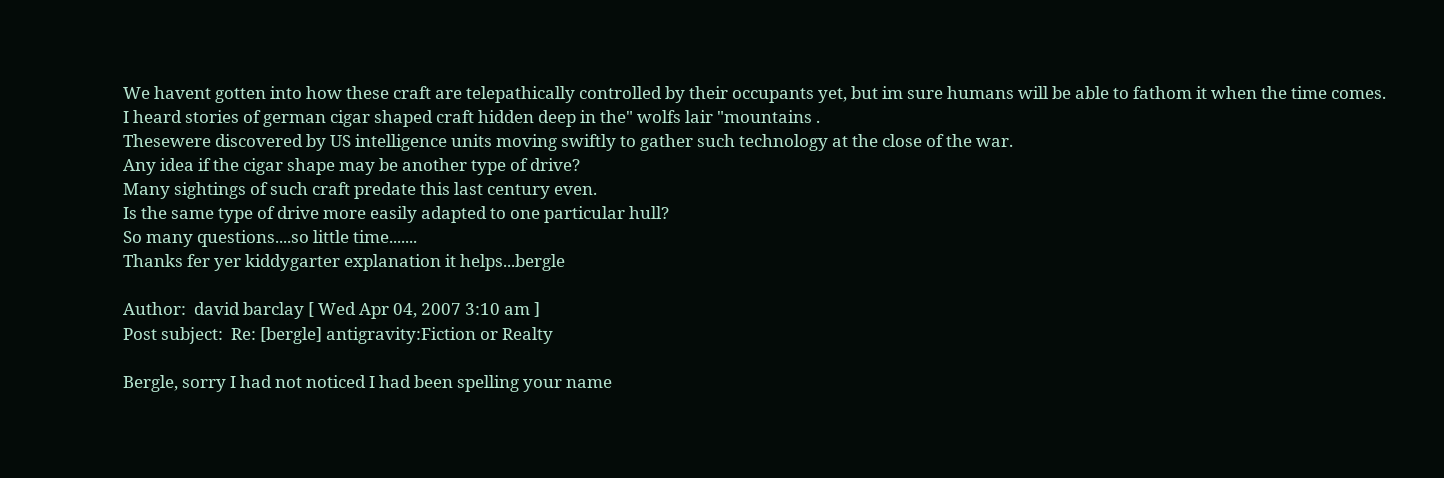We havent gotten into how these craft are telepathically controlled by their occupants yet, but im sure humans will be able to fathom it when the time comes.
I heard stories of german cigar shaped craft hidden deep in the" wolfs lair "mountains .
Thesewere discovered by US intelligence units moving swiftly to gather such technology at the close of the war.
Any idea if the cigar shape may be another type of drive?
Many sightings of such craft predate this last century even.
Is the same type of drive more easily adapted to one particular hull?
So many questions....so little time.......
Thanks fer yer kiddygarter explanation it helps...bergle

Author:  david barclay [ Wed Apr 04, 2007 3:10 am ]
Post subject:  Re: [bergle] antigravity:Fiction or Realty

Bergle, sorry I had not noticed I had been spelling your name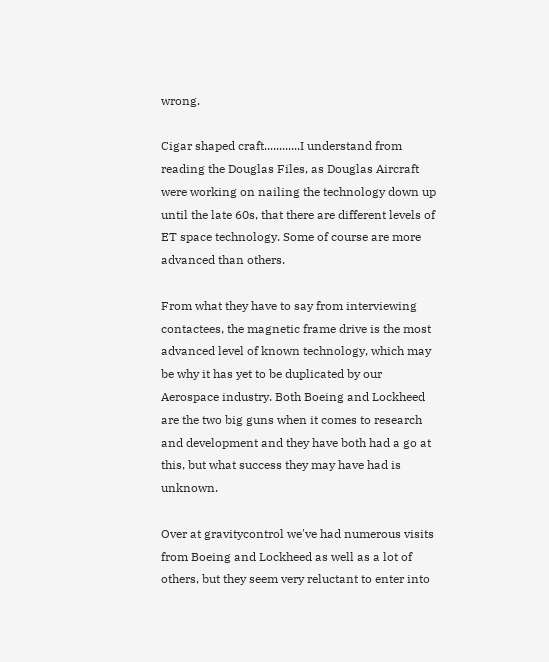wrong.

Cigar shaped craft............I understand from reading the Douglas Files, as Douglas Aircraft were working on nailing the technology down up until the late 60s, that there are different levels of ET space technology. Some of course are more advanced than others.

From what they have to say from interviewing contactees, the magnetic frame drive is the most advanced level of known technology, which may be why it has yet to be duplicated by our Aerospace industry. Both Boeing and Lockheed are the two big guns when it comes to research and development and they have both had a go at this, but what success they may have had is unknown.

Over at gravitycontrol we've had numerous visits from Boeing and Lockheed as well as a lot of others, but they seem very reluctant to enter into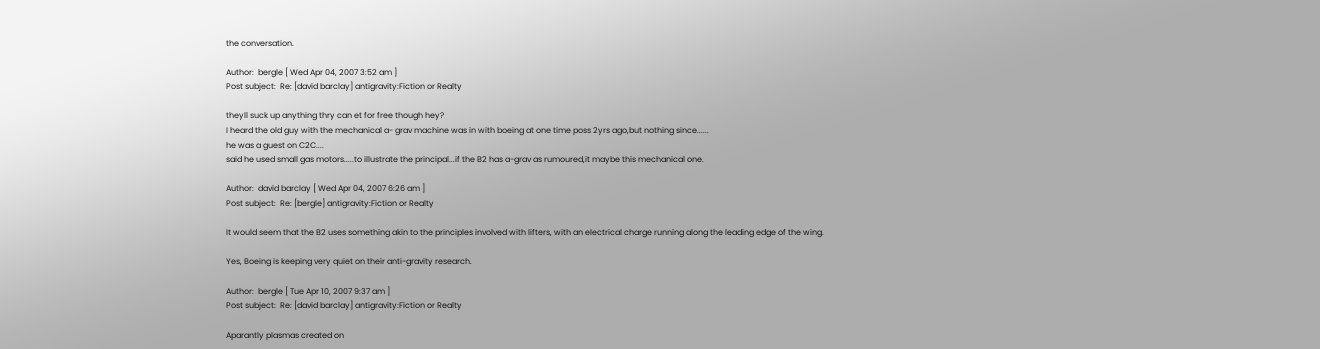the conversation.

Author:  bergle [ Wed Apr 04, 2007 3:52 am ]
Post subject:  Re: [david barclay] antigravity:Fiction or Realty

theyll suck up anything thry can et for free though hey?
I heard the old guy with the mechanical a- grav machine was in with boeing at one time poss 2yrs ago,but nothing since......
he was a guest on C2C....
said he used small gas motors.....to illustrate the principal...if the B2 has a-grav as rumoured,it maybe this mechanical one.

Author:  david barclay [ Wed Apr 04, 2007 6:26 am ]
Post subject:  Re: [bergle] antigravity:Fiction or Realty

It would seem that the B2 uses something akin to the principles involved with lifters, with an electrical charge running along the leading edge of the wing.

Yes, Boeing is keeping very quiet on their anti-gravity research.

Author:  bergle [ Tue Apr 10, 2007 9:37 am ]
Post subject:  Re: [david barclay] antigravity:Fiction or Realty

Aparantly plasmas created on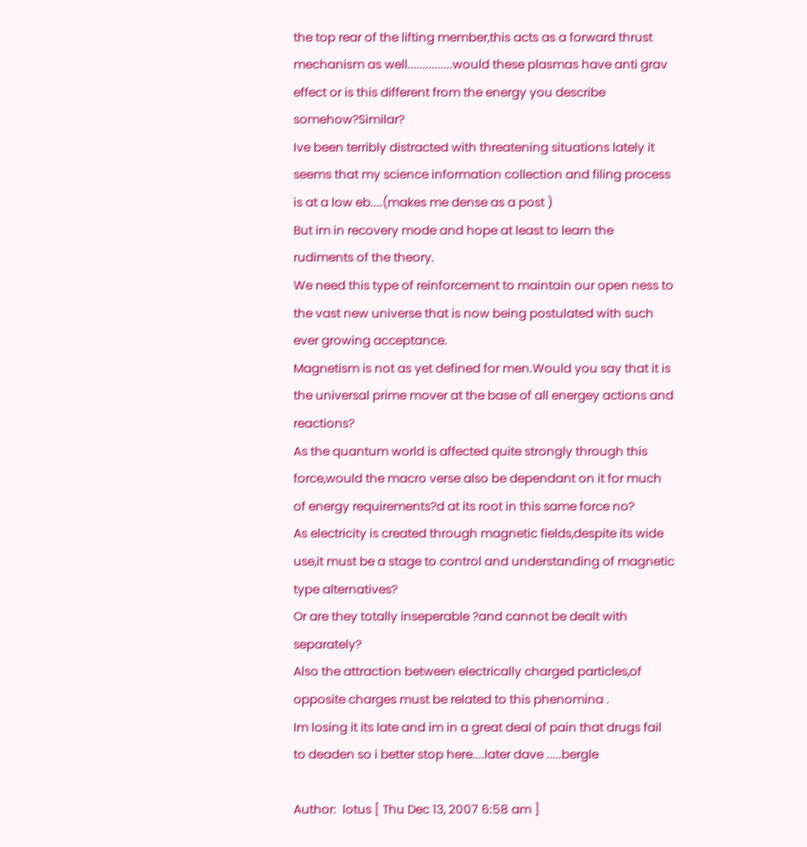the top rear of the lifting member,this acts as a forward thrust mechanism as well...............would these plasmas have anti grav effect or is this different from the energy you describe somehow?Similar?
Ive been terribly distracted with threatening situations lately it seems that my science information collection and filing process is at a low eb....(makes me dense as a post )
But im in recovery mode and hope at least to learn the rudiments of the theory.
We need this type of reinforcement to maintain our open ness to the vast new universe that is now being postulated with such ever growing acceptance.
Magnetism is not as yet defined for men.Would you say that it is the universal prime mover at the base of all energey actions and reactions?
As the quantum world is affected quite strongly through this force,would the macro verse also be dependant on it for much of energy requirements?d at its root in this same force no?
As electricity is created through magnetic fields,despite its wide use,it must be a stage to control and understanding of magnetic type alternatives?
Or are they totally inseperable ?and cannot be dealt with separately?
Also the attraction between electrically charged particles,of opposite charges must be related to this phenomina .
Im losing it its late and im in a great deal of pain that drugs fail to deaden so i better stop here....later dave .....bergle

Author:  lotus [ Thu Dec 13, 2007 6:58 am ]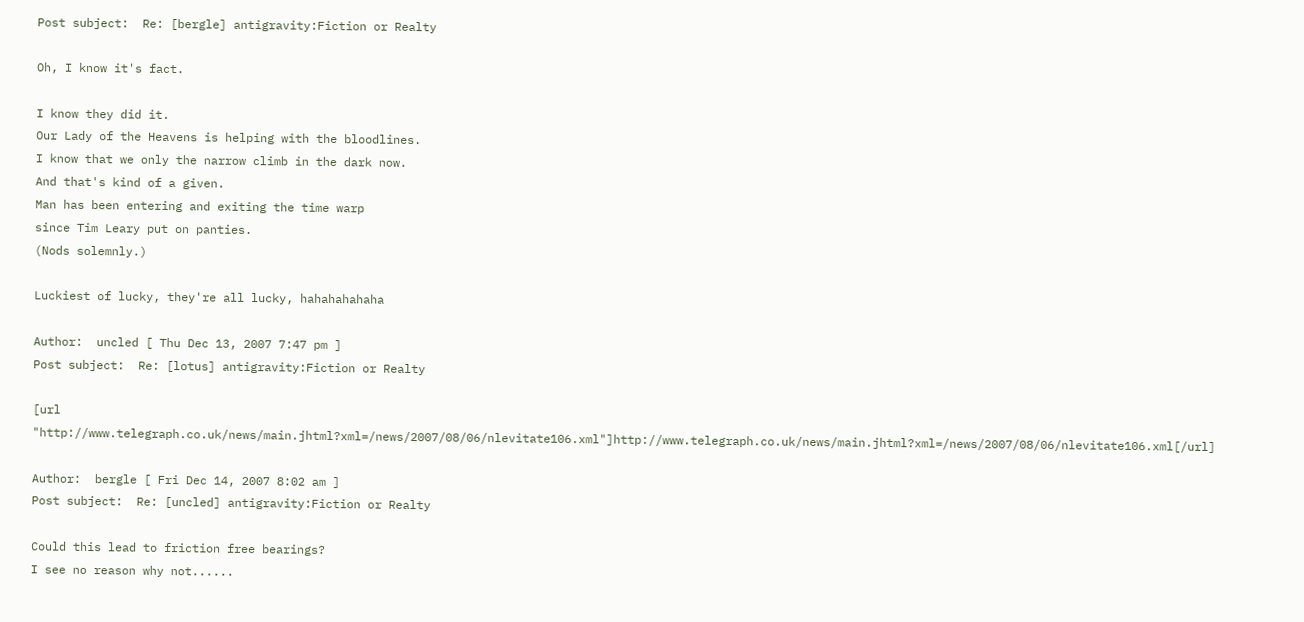Post subject:  Re: [bergle] antigravity:Fiction or Realty

Oh, I know it's fact.

I know they did it.
Our Lady of the Heavens is helping with the bloodlines.
I know that we only the narrow climb in the dark now.
And that's kind of a given.
Man has been entering and exiting the time warp
since Tim Leary put on panties.
(Nods solemnly.)

Luckiest of lucky, they're all lucky, hahahahahaha

Author:  uncled [ Thu Dec 13, 2007 7:47 pm ]
Post subject:  Re: [lotus] antigravity:Fiction or Realty

[url "http://www.telegraph.co.uk/news/main.jhtml?xml=/news/2007/08/06/nlevitate106.xml"]http://www.telegraph.co.uk/news/main.jhtml?xml=/news/2007/08/06/nlevitate106.xml[/url]

Author:  bergle [ Fri Dec 14, 2007 8:02 am ]
Post subject:  Re: [uncled] antigravity:Fiction or Realty

Could this lead to friction free bearings?
I see no reason why not......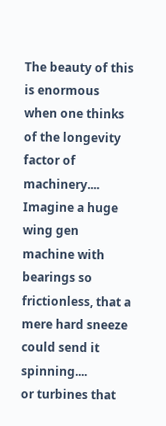The beauty of this is enormous when one thinks of the longevity factor of machinery....
Imagine a huge wing gen machine with bearings so frictionless, that a mere hard sneeze could send it spinning....
or turbines that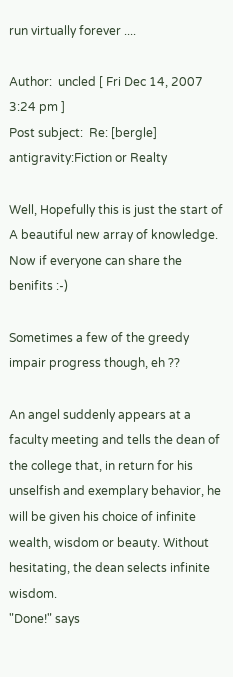run virtually forever ....

Author:  uncled [ Fri Dec 14, 2007 3:24 pm ]
Post subject:  Re: [bergle] antigravity:Fiction or Realty

Well, Hopefully this is just the start of A beautiful new array of knowledge. Now if everyone can share the benifits :-)

Sometimes a few of the greedy impair progress though, eh ??

An angel suddenly appears at a faculty meeting and tells the dean of the college that, in return for his unselfish and exemplary behavior, he will be given his choice of infinite wealth, wisdom or beauty. Without hesitating, the dean selects infinite wisdom.
"Done!" says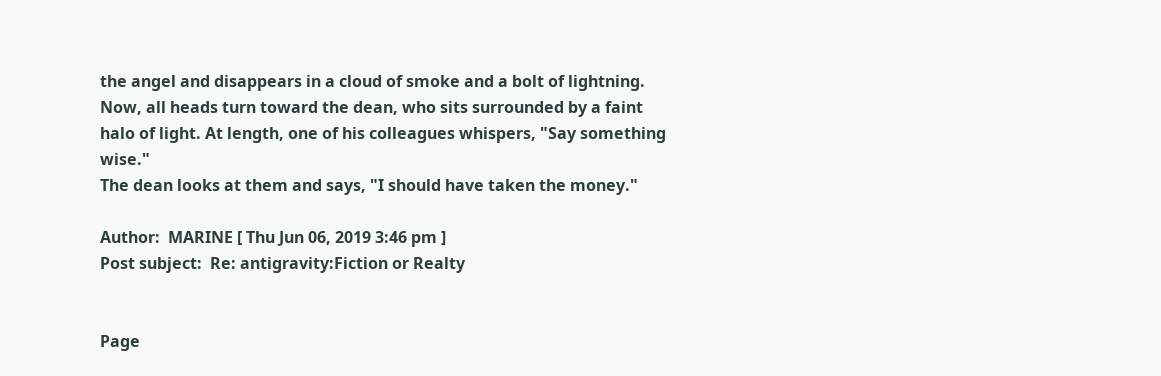the angel and disappears in a cloud of smoke and a bolt of lightning.
Now, all heads turn toward the dean, who sits surrounded by a faint halo of light. At length, one of his colleagues whispers, "Say something wise."
The dean looks at them and says, "I should have taken the money."

Author:  MARINE [ Thu Jun 06, 2019 3:46 pm ]
Post subject:  Re: antigravity:Fiction or Realty


Page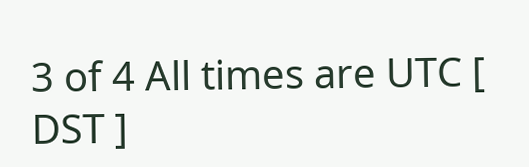3 of 4 All times are UTC [ DST ]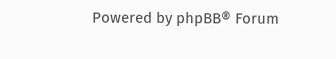Powered by phpBB® Forum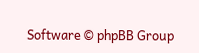Software © phpBB Group